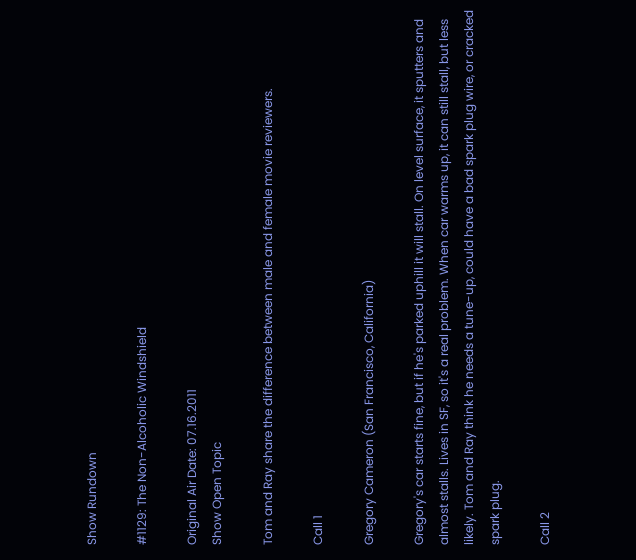Show Rundown

#1129: The Non-Alcoholic Windshield

Original Air Date: 07.16.2011
Show Open Topic

Tom and Ray share the difference between male and female movie reviewers.

Call 1

Gregory Cameron (San Francisco, California)

Gregory's car starts fine, but if he's parked uphill it will stall. On level surface, it sputters and almost stalls. Lives in SF, so it's a real problem. When car warms up, it can still stall, but less likely. Tom and Ray think he needs a tune-up, could have a bad spark plug wire, or cracked spark plug.

Call 2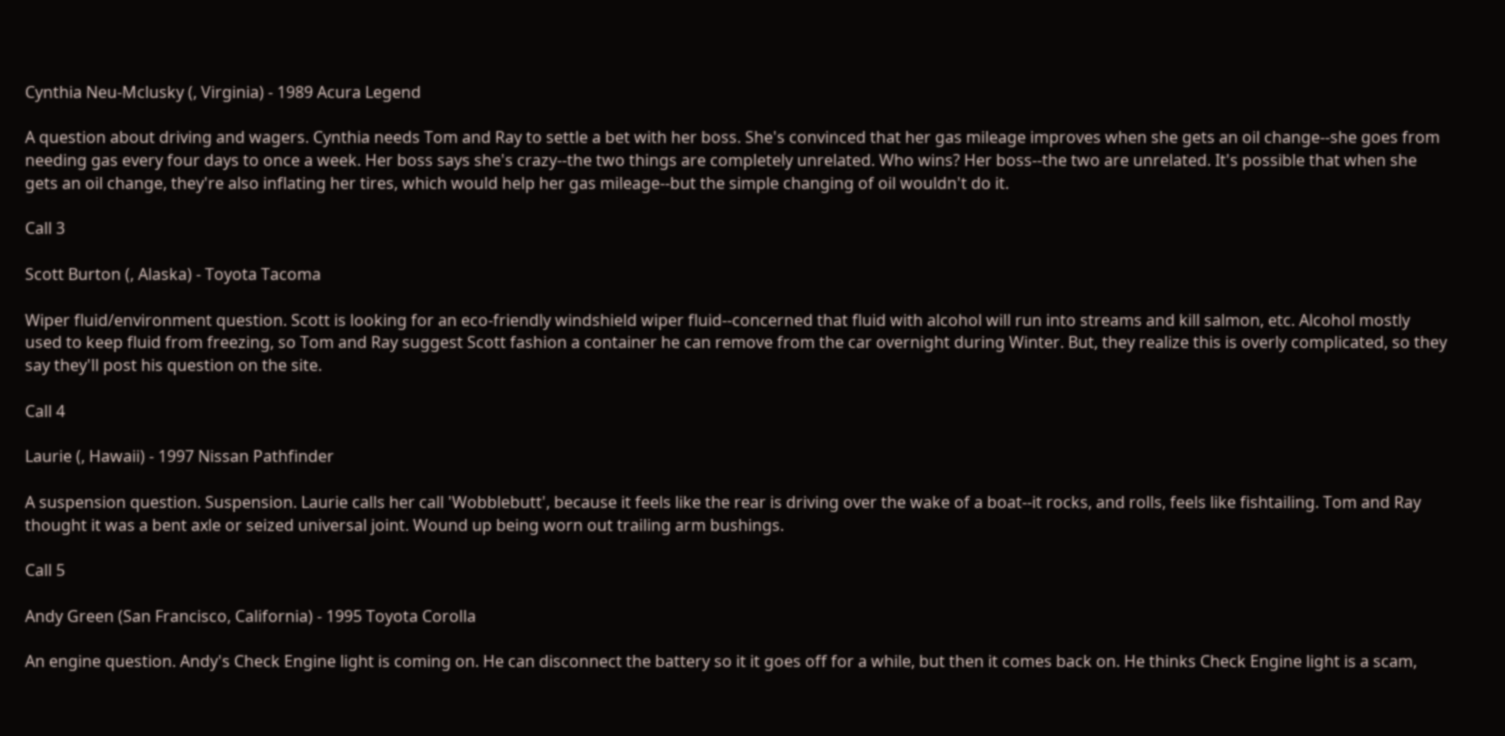Cynthia Neu-Mclusky (, Virginia) - 1989 Acura Legend

A question about driving and wagers. Cynthia needs Tom and Ray to settle a bet with her boss. She's convinced that her gas mileage improves when she gets an oil change--she goes from needing gas every four days to once a week. Her boss says she's crazy--the two things are completely unrelated. Who wins? Her boss--the two are unrelated. It's possible that when she gets an oil change, they're also inflating her tires, which would help her gas mileage--but the simple changing of oil wouldn't do it.

Call 3

Scott Burton (, Alaska) - Toyota Tacoma

Wiper fluid/environment question. Scott is looking for an eco-friendly windshield wiper fluid--concerned that fluid with alcohol will run into streams and kill salmon, etc. Alcohol mostly used to keep fluid from freezing, so Tom and Ray suggest Scott fashion a container he can remove from the car overnight during Winter. But, they realize this is overly complicated, so they say they'll post his question on the site.

Call 4

Laurie (, Hawaii) - 1997 Nissan Pathfinder

A suspension question. Suspension. Laurie calls her call 'Wobblebutt', because it feels like the rear is driving over the wake of a boat--it rocks, and rolls, feels like fishtailing. Tom and Ray thought it was a bent axle or seized universal joint. Wound up being worn out trailing arm bushings.

Call 5

Andy Green (San Francisco, California) - 1995 Toyota Corolla

An engine question. Andy's Check Engine light is coming on. He can disconnect the battery so it it goes off for a while, but then it comes back on. He thinks Check Engine light is a scam,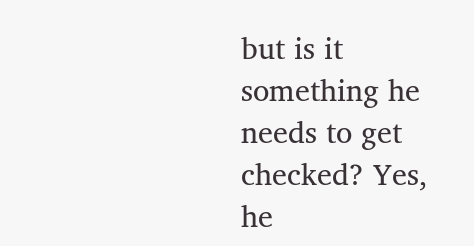but is it something he needs to get checked? Yes, he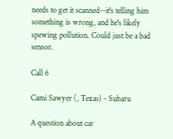needs to get it scanned--it's telling him something is wrong, and he's likely spewing pollution. Could just be a bad sensor.

Call 6

Cami Sawyer (, Texas) - Subaru

A question about car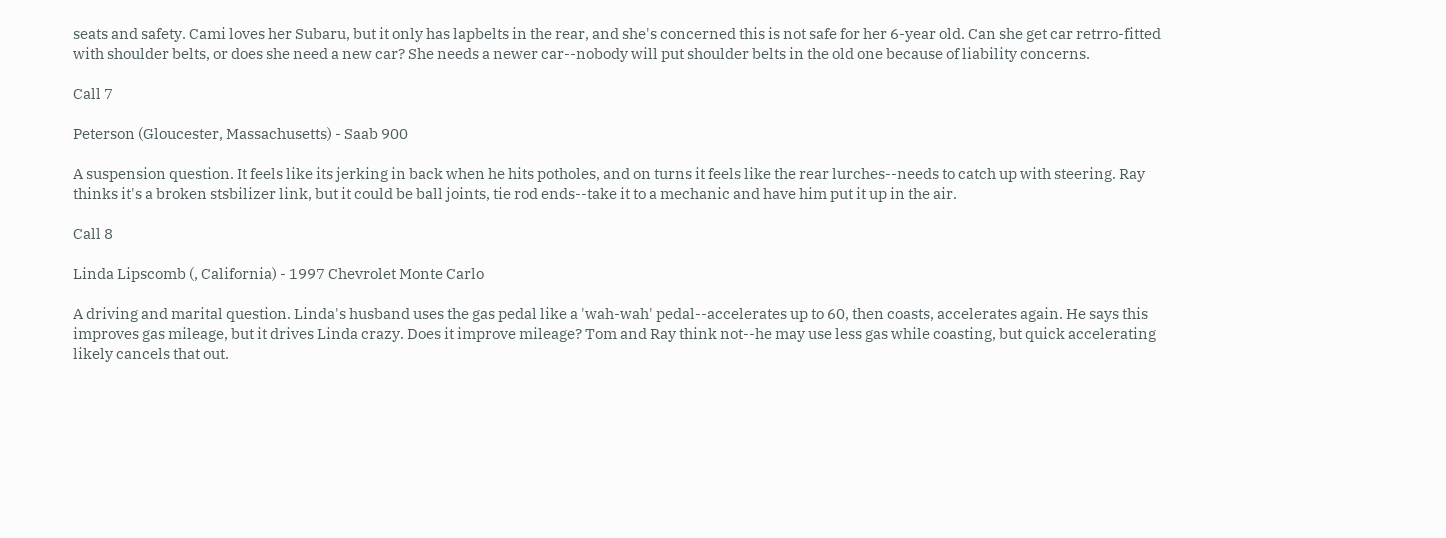seats and safety. Cami loves her Subaru, but it only has lapbelts in the rear, and she's concerned this is not safe for her 6-year old. Can she get car retrro-fitted with shoulder belts, or does she need a new car? She needs a newer car--nobody will put shoulder belts in the old one because of liability concerns.

Call 7

Peterson (Gloucester, Massachusetts) - Saab 900

A suspension question. It feels like its jerking in back when he hits potholes, and on turns it feels like the rear lurches--needs to catch up with steering. Ray thinks it's a broken stsbilizer link, but it could be ball joints, tie rod ends--take it to a mechanic and have him put it up in the air.

Call 8

Linda Lipscomb (, California) - 1997 Chevrolet Monte Carlo

A driving and marital question. Linda's husband uses the gas pedal like a 'wah-wah' pedal--accelerates up to 60, then coasts, accelerates again. He says this improves gas mileage, but it drives Linda crazy. Does it improve mileage? Tom and Ray think not--he may use less gas while coasting, but quick accelerating likely cancels that out.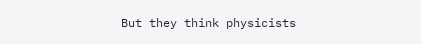But they think physicists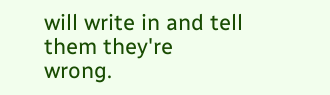will write in and tell them they're wrong.